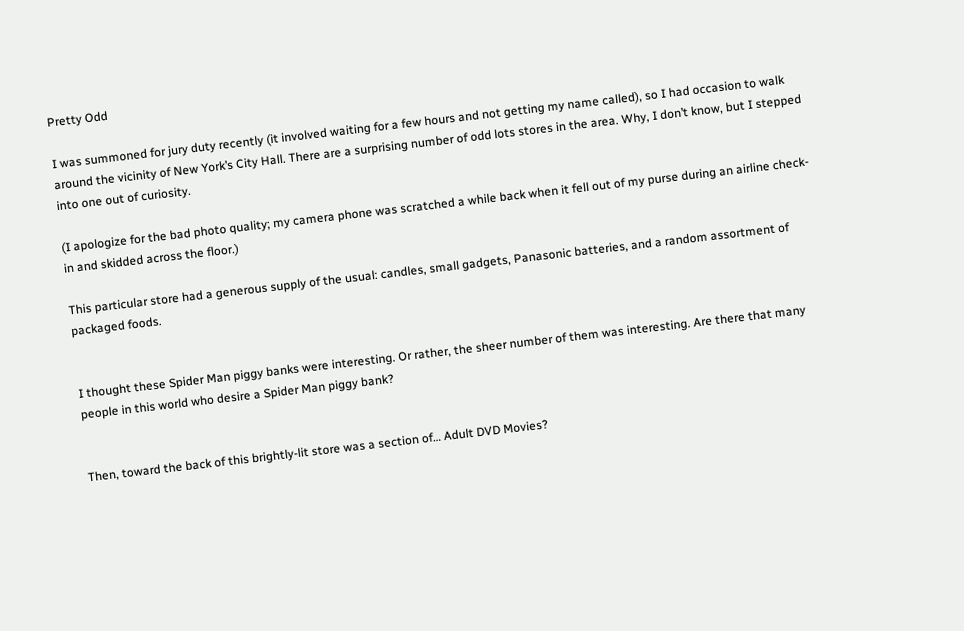Pretty Odd

I was summoned for jury duty recently (it involved waiting for a few hours and not getting my name called), so I had occasion to walk around the vicinity of New York’s City Hall. There are a surprising number of odd lots stores in the area. Why, I don’t know, but I stepped into one out of curiosity.

(I apologize for the bad photo quality; my camera phone was scratched a while back when it fell out of my purse during an airline check-in and skidded across the floor.)

This particular store had a generous supply of the usual: candles, small gadgets, Panasonic batteries, and a random assortment of packaged foods.


I thought these Spider Man piggy banks were interesting. Or rather, the sheer number of them was interesting. Are there that many people in this world who desire a Spider Man piggy bank?


Then, toward the back of this brightly-lit store was a section of… Adult DVD Movies?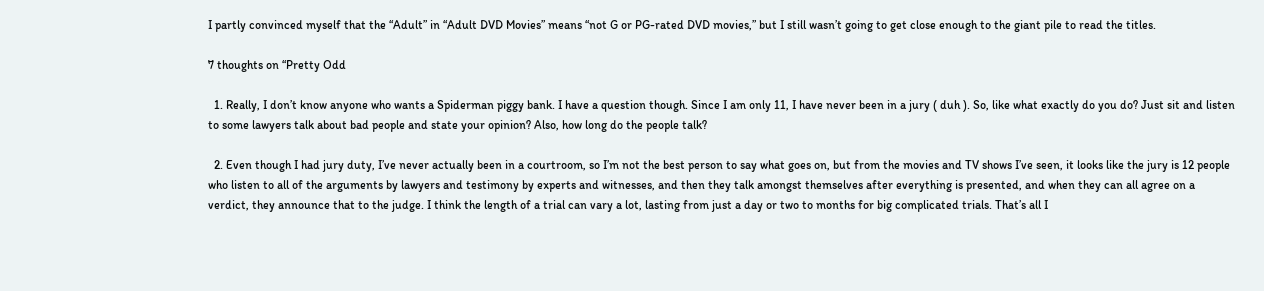I partly convinced myself that the “Adult” in “Adult DVD Movies” means “not G or PG-rated DVD movies,” but I still wasn’t going to get close enough to the giant pile to read the titles.

7 thoughts on “Pretty Odd

  1. Really, I don’t know anyone who wants a Spiderman piggy bank. I have a question though. Since I am only 11, I have never been in a jury ( duh ). So, like what exactly do you do? Just sit and listen to some lawyers talk about bad people and state your opinion? Also, how long do the people talk?

  2. Even though I had jury duty, I’ve never actually been in a courtroom, so I’m not the best person to say what goes on, but from the movies and TV shows I’ve seen, it looks like the jury is 12 people who listen to all of the arguments by lawyers and testimony by experts and witnesses, and then they talk amongst themselves after everything is presented, and when they can all agree on a verdict, they announce that to the judge. I think the length of a trial can vary a lot, lasting from just a day or two to months for big complicated trials. That’s all I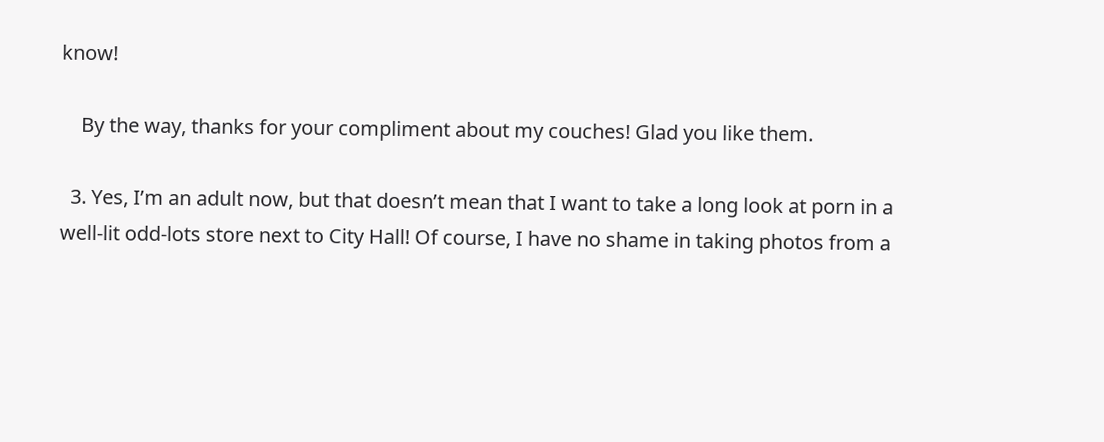know!

    By the way, thanks for your compliment about my couches! Glad you like them.

  3. Yes, I’m an adult now, but that doesn’t mean that I want to take a long look at porn in a well-lit odd-lots store next to City Hall! Of course, I have no shame in taking photos from a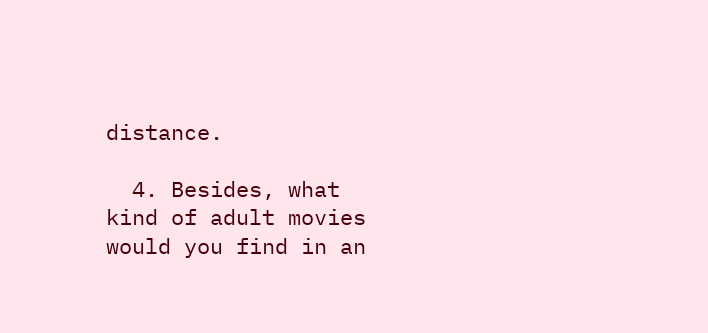distance.

  4. Besides, what kind of adult movies would you find in an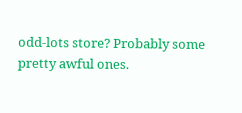odd-lots store? Probably some pretty awful ones.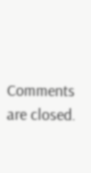Comments are closed.